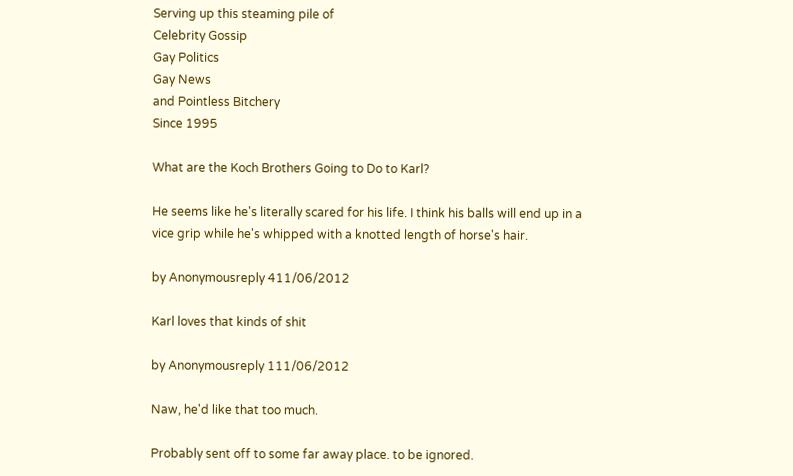Serving up this steaming pile of
Celebrity Gossip
Gay Politics
Gay News
and Pointless Bitchery
Since 1995

What are the Koch Brothers Going to Do to Karl?

He seems like he's literally scared for his life. I think his balls will end up in a vice grip while he's whipped with a knotted length of horse's hair.

by Anonymousreply 411/06/2012

Karl loves that kinds of shit

by Anonymousreply 111/06/2012

Naw, he'd like that too much.

Probably sent off to some far away place. to be ignored.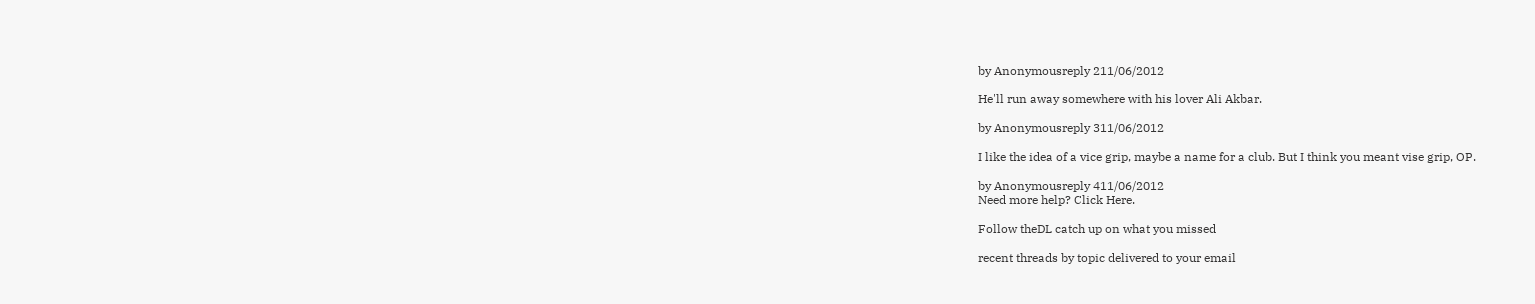by Anonymousreply 211/06/2012

He'll run away somewhere with his lover Ali Akbar.

by Anonymousreply 311/06/2012

I like the idea of a vice grip, maybe a name for a club. But I think you meant vise grip, OP.

by Anonymousreply 411/06/2012
Need more help? Click Here.

Follow theDL catch up on what you missed

recent threads by topic delivered to your email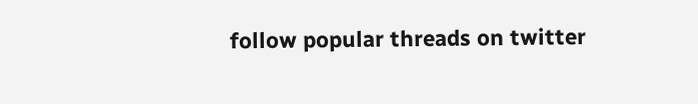follow popular threads on twitter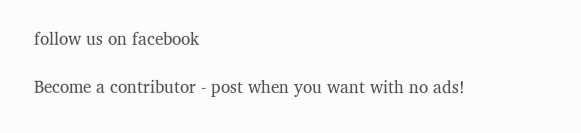follow us on facebook

Become a contributor - post when you want with no ads!